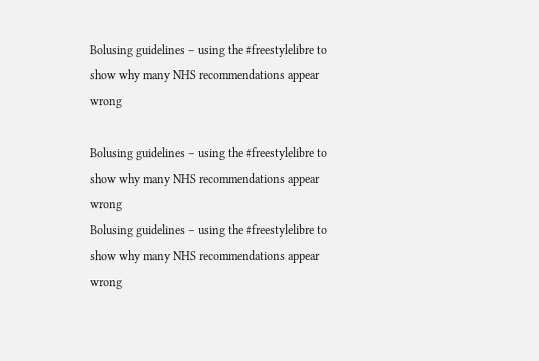Bolusing guidelines – using the #freestylelibre to show why many NHS recommendations appear wrong

Bolusing guidelines – using the #freestylelibre to show why many NHS recommendations appear wrong
Bolusing guidelines – using the #freestylelibre to show why many NHS recommendations appear wrong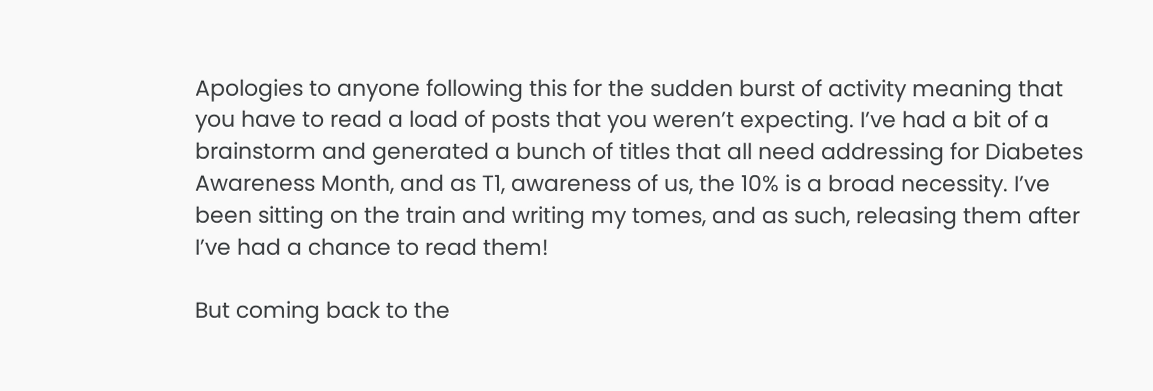Apologies to anyone following this for the sudden burst of activity meaning that you have to read a load of posts that you weren’t expecting. I’ve had a bit of a brainstorm and generated a bunch of titles that all need addressing for Diabetes Awareness Month, and as T1, awareness of us, the 10% is a broad necessity. I’ve been sitting on the train and writing my tomes, and as such, releasing them after I’ve had a chance to read them!

But coming back to the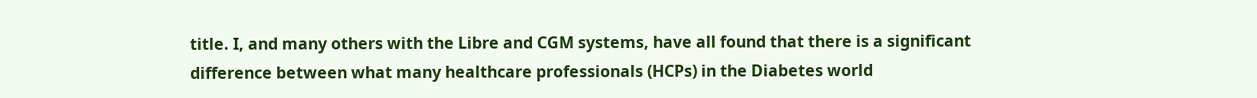title. I, and many others with the Libre and CGM systems, have all found that there is a significant difference between what many healthcare professionals (HCPs) in the Diabetes world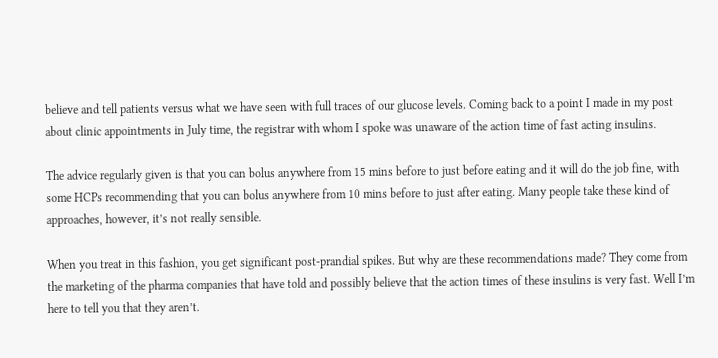believe and tell patients versus what we have seen with full traces of our glucose levels. Coming back to a point I made in my post about clinic appointments in July time, the registrar with whom I spoke was unaware of the action time of fast acting insulins.

The advice regularly given is that you can bolus anywhere from 15 mins before to just before eating and it will do the job fine, with some HCPs recommending that you can bolus anywhere from 10 mins before to just after eating. Many people take these kind of approaches, however, it’s not really sensible.

When you treat in this fashion, you get significant post-prandial spikes. But why are these recommendations made? They come from the marketing of the pharma companies that have told and possibly believe that the action times of these insulins is very fast. Well I’m here to tell you that they aren’t.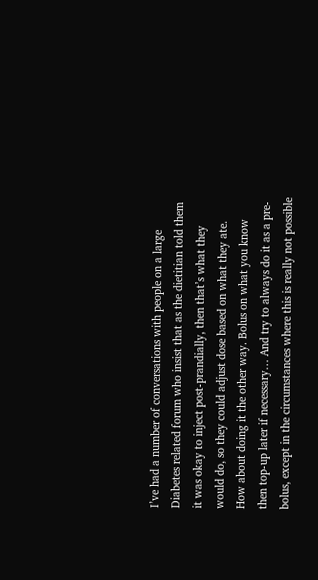I’ve had a number of conversations with people on a large Diabetes related forum who insist that as the dietitian told them it was okay to inject post-prandially, then that’s what they would do, so they could adjust dose based on what they ate. How about doing it the other way. Bolus on what you know then top-up later if necessary… And try to always do it as a pre-bolus, except in the circumstances where this is really not possible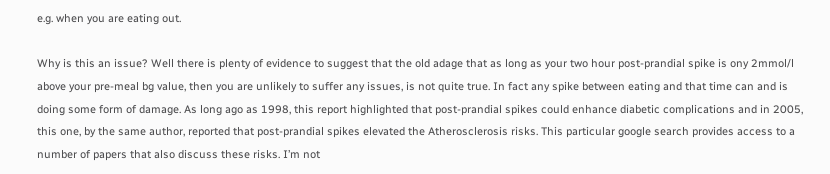e.g. when you are eating out.

Why is this an issue? Well there is plenty of evidence to suggest that the old adage that as long as your two hour post-prandial spike is ony 2mmol/l above your pre-meal bg value, then you are unlikely to suffer any issues, is not quite true. In fact any spike between eating and that time can and is doing some form of damage. As long ago as 1998, this report highlighted that post-prandial spikes could enhance diabetic complications and in 2005, this one, by the same author, reported that post-prandial spikes elevated the Atherosclerosis risks. This particular google search provides access to a number of papers that also discuss these risks. I’m not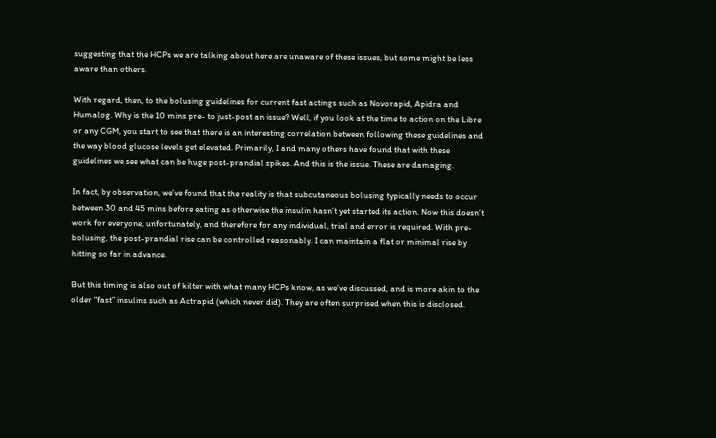suggesting that the HCPs we are talking about here are unaware of these issues, but some might be less aware than others.

With regard, then, to the bolusing guidelines for current fast actings such as Novorapid, Apidra and Humalog. Why is the 10 mins pre- to just-post an issue? Well, if you look at the time to action on the Libre or any CGM, you start to see that there is an interesting correlation between following these guidelines and the way blood glucose levels get elevated. Primarily, I and many others have found that with these guidelines we see what can be huge post-prandial spikes. And this is the issue. These are damaging.

In fact, by observation, we’ve found that the reality is that subcutaneous bolusing typically needs to occur between 30 and 45 mins before eating as otherwise the insulin hasn’t yet started its action. Now this doesn’t work for everyone, unfortunately, and therefore for any individual, trial and error is required. With pre-bolusing, the post-prandial rise can be controlled reasonably. I can maintain a flat or minimal rise by hitting so far in advance.

But this timing is also out of kilter with what many HCPs know, as we’ve discussed, and is more akin to the older “fast” insulins such as Actrapid (which never did). They are often surprised when this is disclosed.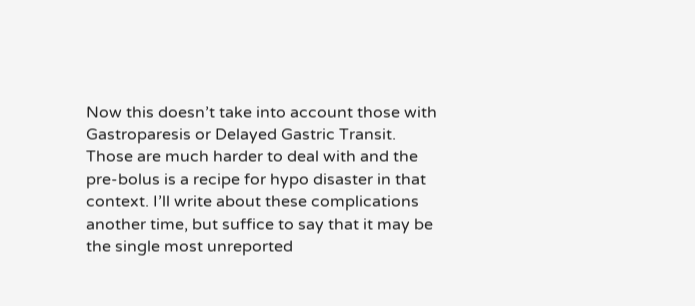Now this doesn’t take into account those with Gastroparesis or Delayed Gastric Transit. Those are much harder to deal with and the pre-bolus is a recipe for hypo disaster in that context. I’ll write about these complications another time, but suffice to say that it may be the single most unreported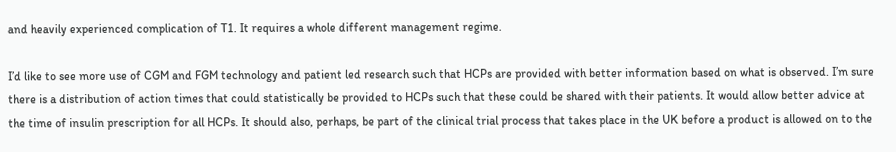and heavily experienced complication of T1. It requires a whole different management regime.

I’d like to see more use of CGM and FGM technology and patient led research such that HCPs are provided with better information based on what is observed. I’m sure there is a distribution of action times that could statistically be provided to HCPs such that these could be shared with their patients. It would allow better advice at the time of insulin prescription for all HCPs. It should also, perhaps, be part of the clinical trial process that takes place in the UK before a product is allowed on to the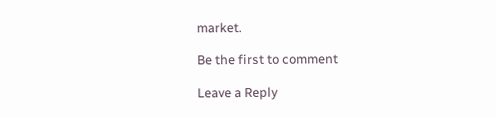market.

Be the first to comment

Leave a Reply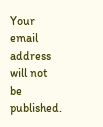Your email address will not be published.